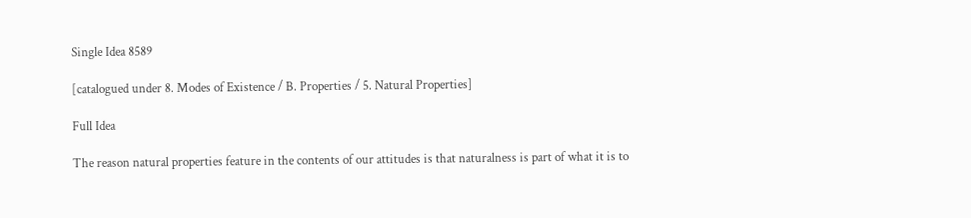Single Idea 8589

[catalogued under 8. Modes of Existence / B. Properties / 5. Natural Properties]

Full Idea

The reason natural properties feature in the contents of our attitudes is that naturalness is part of what it is to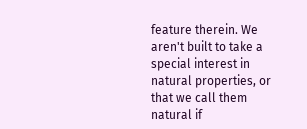feature therein. We aren't built to take a special interest in natural properties, or that we call them natural if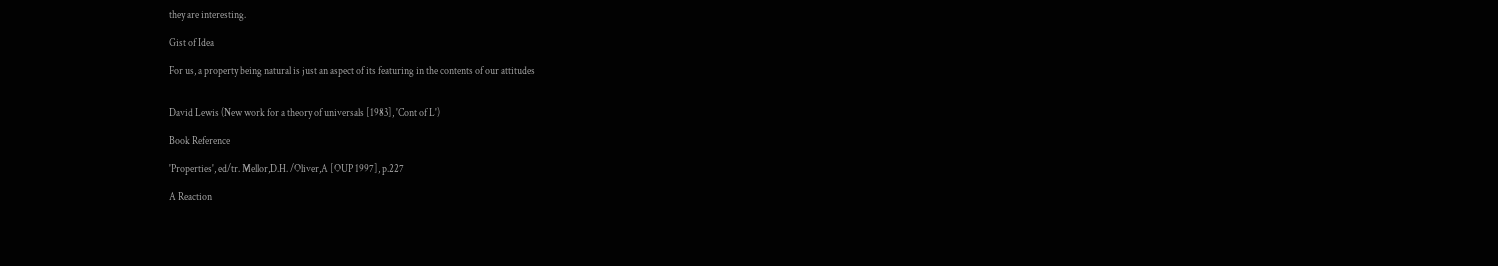they are interesting.

Gist of Idea

For us, a property being natural is just an aspect of its featuring in the contents of our attitudes


David Lewis (New work for a theory of universals [1983], 'Cont of L')

Book Reference

'Properties', ed/tr. Mellor,D.H. /Oliver,A [OUP 1997], p.227

A Reaction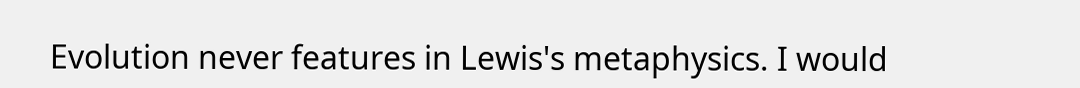Evolution never features in Lewis's metaphysics. I would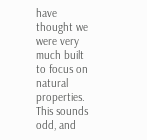have thought we were very much built to focus on natural properties. This sounds odd, and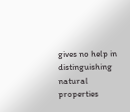gives no help in distinguishing natural properties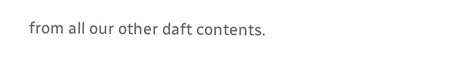from all our other daft contents.